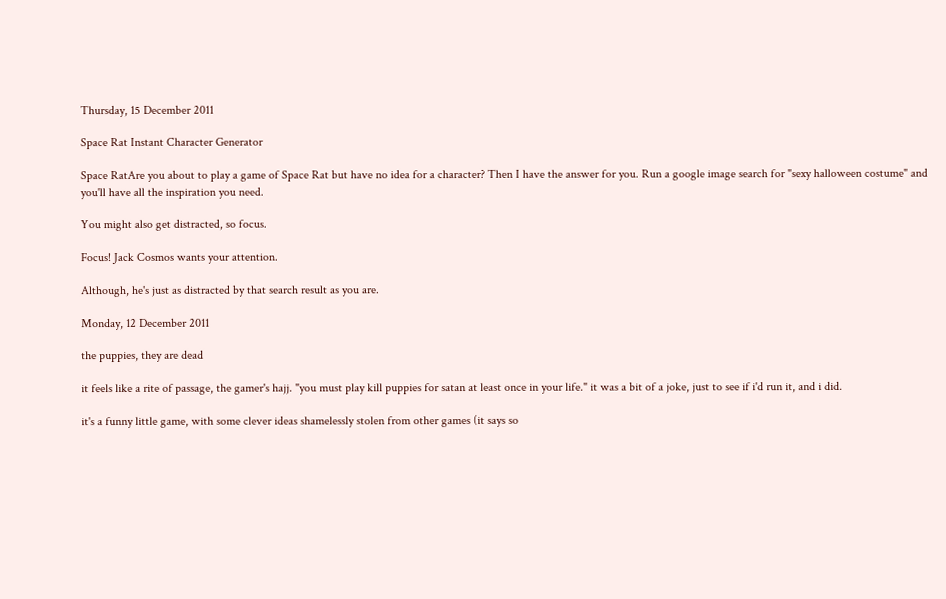Thursday, 15 December 2011

Space Rat Instant Character Generator

Space RatAre you about to play a game of Space Rat but have no idea for a character? Then I have the answer for you. Run a google image search for "sexy halloween costume" and you'll have all the inspiration you need.

You might also get distracted, so focus.

Focus! Jack Cosmos wants your attention.

Although, he's just as distracted by that search result as you are.

Monday, 12 December 2011

the puppies, they are dead

it feels like a rite of passage, the gamer's hajj. "you must play kill puppies for satan at least once in your life." it was a bit of a joke, just to see if i'd run it, and i did.

it's a funny little game, with some clever ideas shamelessly stolen from other games (it says so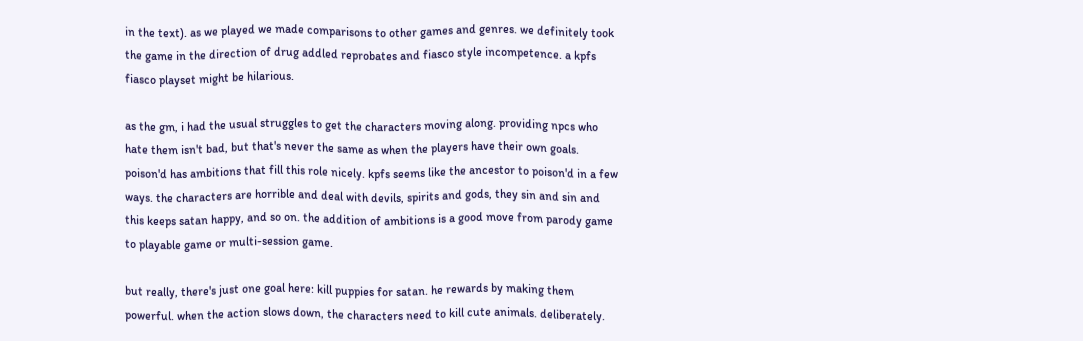in the text). as we played we made comparisons to other games and genres. we definitely took the game in the direction of drug addled reprobates and fiasco style incompetence. a kpfs fiasco playset might be hilarious.

as the gm, i had the usual struggles to get the characters moving along. providing npcs who hate them isn't bad, but that's never the same as when the players have their own goals. poison'd has ambitions that fill this role nicely. kpfs seems like the ancestor to poison'd in a few ways. the characters are horrible and deal with devils, spirits and gods, they sin and sin and this keeps satan happy, and so on. the addition of ambitions is a good move from parody game to playable game or multi-session game.

but really, there's just one goal here: kill puppies for satan. he rewards by making them powerful. when the action slows down, the characters need to kill cute animals. deliberately.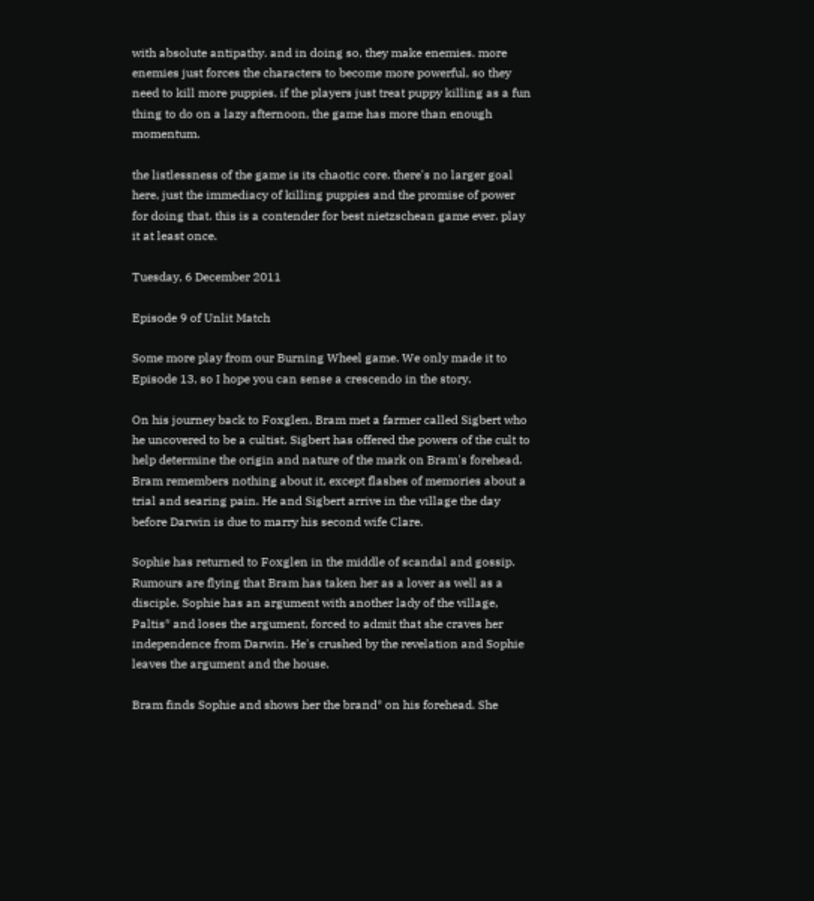with absolute antipathy. and in doing so, they make enemies. more enemies just forces the characters to become more powerful, so they need to kill more puppies. if the players just treat puppy killing as a fun thing to do on a lazy afternoon, the game has more than enough momentum.

the listlessness of the game is its chaotic core. there's no larger goal here, just the immediacy of killing puppies and the promise of power for doing that. this is a contender for best nietzschean game ever. play it at least once.

Tuesday, 6 December 2011

Episode 9 of Unlit Match

Some more play from our Burning Wheel game. We only made it to Episode 13, so I hope you can sense a crescendo in the story.

On his journey back to Foxglen, Bram met a farmer called Sigbert who he uncovered to be a cultist. Sigbert has offered the powers of the cult to help determine the origin and nature of the mark on Bram's forehead. Bram remembers nothing about it, except flashes of memories about a trial and searing pain. He and Sigbert arrive in the village the day before Darwin is due to marry his second wife Clare.

Sophie has returned to Foxglen in the middle of scandal and gossip. Rumours are flying that Bram has taken her as a lover as well as a disciple. Sophie has an argument with another lady of the village, Paltis* and loses the argument, forced to admit that she craves her independence from Darwin. He's crushed by the revelation and Sophie leaves the argument and the house.

Bram finds Sophie and shows her the brand* on his forehead. She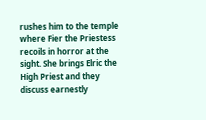rushes him to the temple where Fier the Priestess recoils in horror at the sight. She brings Elric the High Priest and they discuss earnestly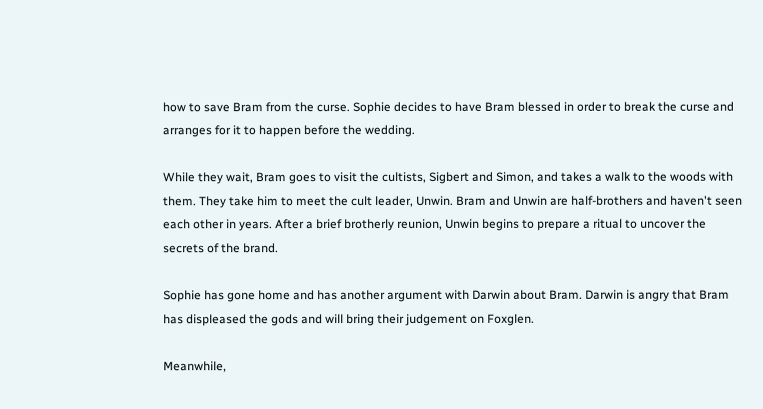how to save Bram from the curse. Sophie decides to have Bram blessed in order to break the curse and arranges for it to happen before the wedding.

While they wait, Bram goes to visit the cultists, Sigbert and Simon, and takes a walk to the woods with them. They take him to meet the cult leader, Unwin. Bram and Unwin are half-brothers and haven't seen each other in years. After a brief brotherly reunion, Unwin begins to prepare a ritual to uncover the secrets of the brand.

Sophie has gone home and has another argument with Darwin about Bram. Darwin is angry that Bram has displeased the gods and will bring their judgement on Foxglen.

Meanwhile,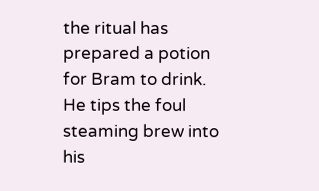the ritual has prepared a potion for Bram to drink. He tips the foul steaming brew into his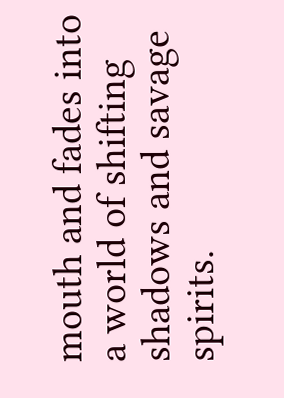mouth and fades into a world of shifting shadows and savage spirits.